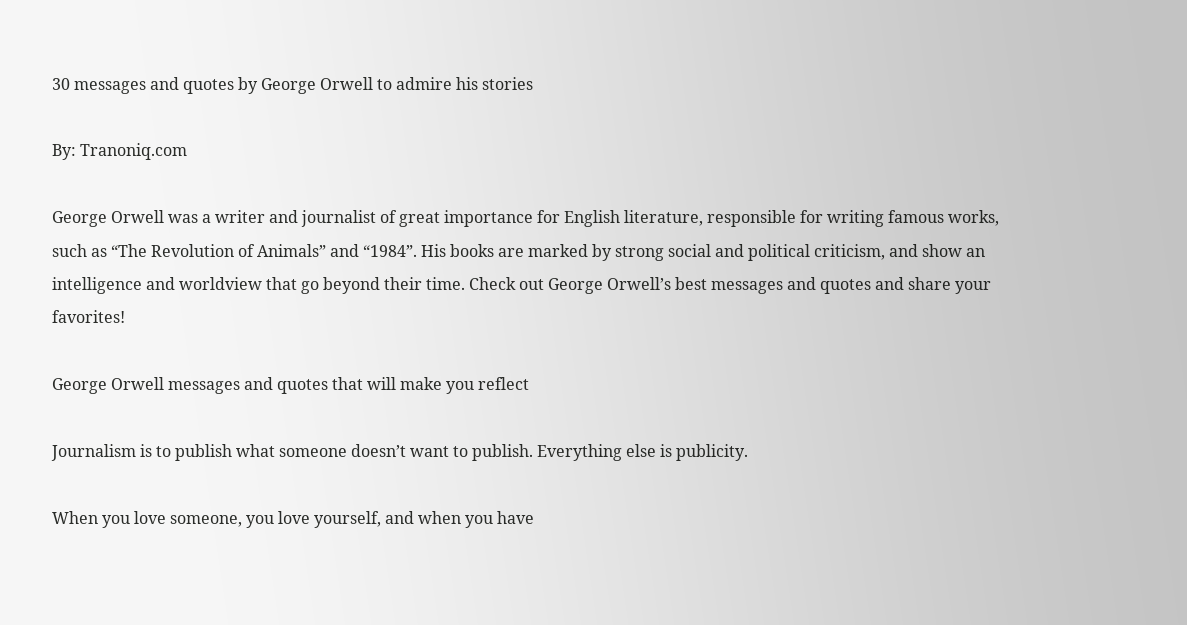30 messages and quotes by George Orwell to admire his stories

By: Tranoniq.com

George Orwell was a writer and journalist of great importance for English literature, responsible for writing famous works, such as “The Revolution of Animals” and “1984”. His books are marked by strong social and political criticism, and show an intelligence and worldview that go beyond their time. Check out George Orwell’s best messages and quotes and share your favorites!

George Orwell messages and quotes that will make you reflect

Journalism is to publish what someone doesn’t want to publish. Everything else is publicity.

When you love someone, you love yourself, and when you have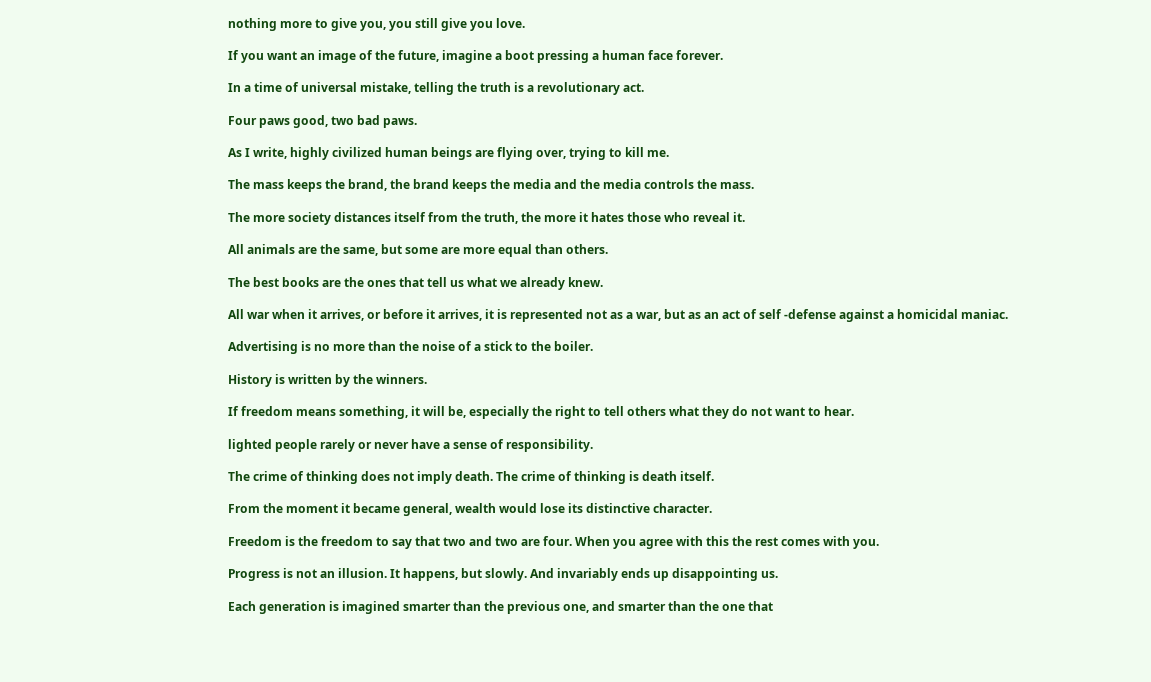nothing more to give you, you still give you love.

If you want an image of the future, imagine a boot pressing a human face forever.

In a time of universal mistake, telling the truth is a revolutionary act.

Four paws good, two bad paws.

As I write, highly civilized human beings are flying over, trying to kill me.

The mass keeps the brand, the brand keeps the media and the media controls the mass.

The more society distances itself from the truth, the more it hates those who reveal it.

All animals are the same, but some are more equal than others.

The best books are the ones that tell us what we already knew.

All war when it arrives, or before it arrives, it is represented not as a war, but as an act of self -defense against a homicidal maniac.

Advertising is no more than the noise of a stick to the boiler.

History is written by the winners.

If freedom means something, it will be, especially the right to tell others what they do not want to hear.

lighted people rarely or never have a sense of responsibility.

The crime of thinking does not imply death. The crime of thinking is death itself.

From the moment it became general, wealth would lose its distinctive character.

Freedom is the freedom to say that two and two are four. When you agree with this the rest comes with you.

Progress is not an illusion. It happens, but slowly. And invariably ends up disappointing us.

Each generation is imagined smarter than the previous one, and smarter than the one that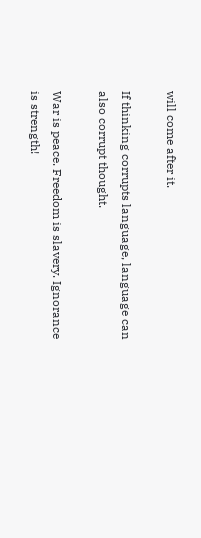will come after it.

If thinking corrupts language, language can also corrupt thought.

War is peace. Freedom is slavery. Ignorance is strength!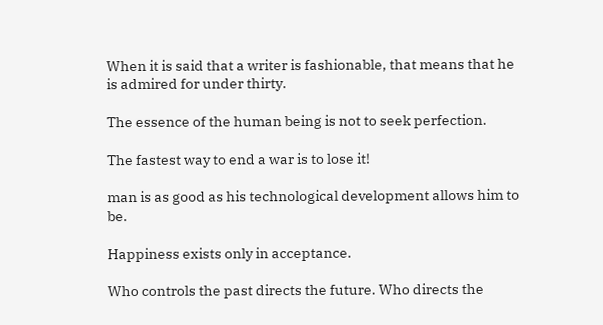When it is said that a writer is fashionable, that means that he is admired for under thirty.

The essence of the human being is not to seek perfection.

The fastest way to end a war is to lose it!

man is as good as his technological development allows him to be.

Happiness exists only in acceptance.

Who controls the past directs the future. Who directs the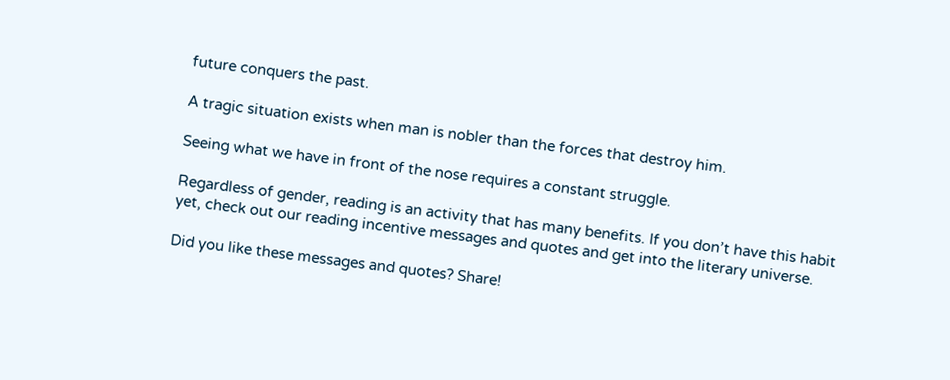future conquers the past.

A tragic situation exists when man is nobler than the forces that destroy him.

Seeing what we have in front of the nose requires a constant struggle.

Regardless of gender, reading is an activity that has many benefits. If you don’t have this habit yet, check out our reading incentive messages and quotes and get into the literary universe.

Did you like these messages and quotes? Share!